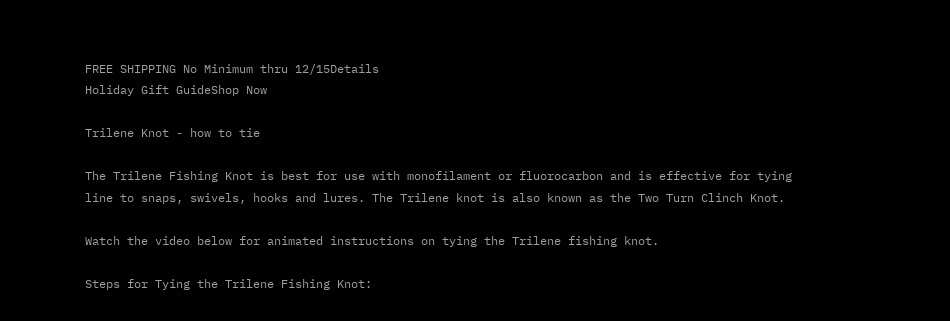FREE SHIPPING No Minimum thru 12/15Details
Holiday Gift GuideShop Now

Trilene Knot - how to tie

The Trilene Fishing Knot is best for use with monofilament or fluorocarbon and is effective for tying line to snaps, swivels, hooks and lures. The Trilene knot is also known as the Two Turn Clinch Knot.

Watch the video below for animated instructions on tying the Trilene fishing knot.

Steps for Tying the Trilene Fishing Knot: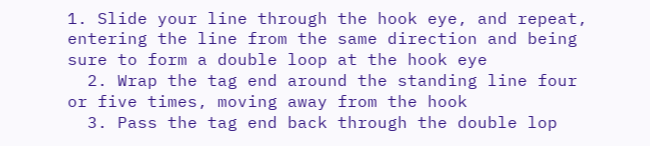1. Slide your line through the hook eye, and repeat, entering the line from the same direction and being sure to form a double loop at the hook eye
  2. Wrap the tag end around the standing line four or five times, moving away from the hook
  3. Pass the tag end back through the double lop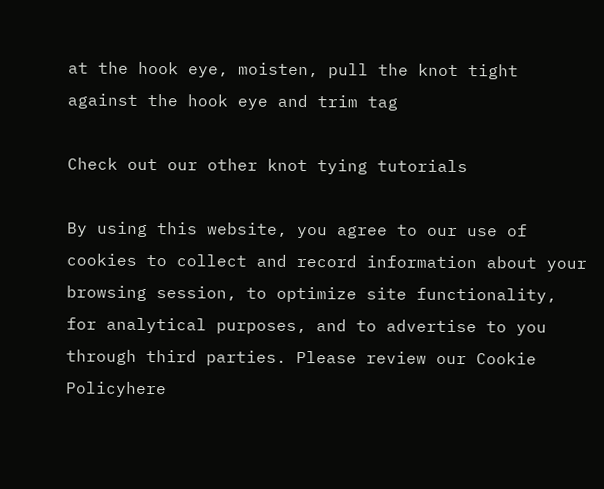at the hook eye, moisten, pull the knot tight against the hook eye and trim tag

Check out our other knot tying tutorials

By using this website, you agree to our use of cookies to collect and record information about your browsing session, to optimize site functionality, for analytical purposes, and to advertise to you through third parties. Please review our Cookie Policyhere